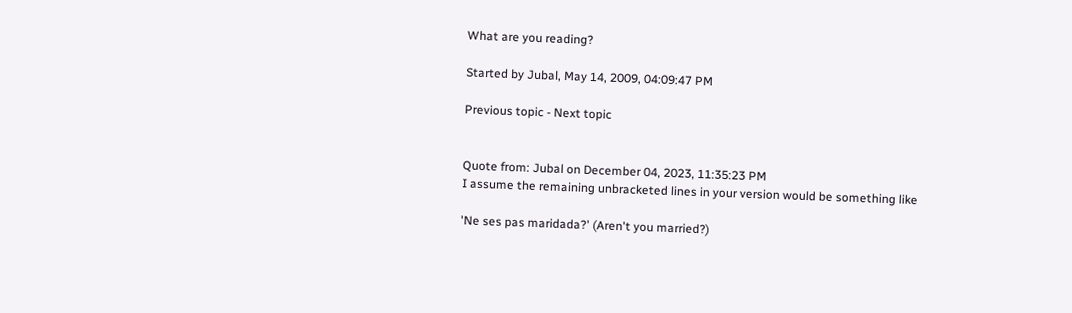What are you reading?

Started by Jubal, May 14, 2009, 04:09:47 PM

Previous topic - Next topic


Quote from: Jubal on December 04, 2023, 11:35:23 PM
I assume the remaining unbracketed lines in your version would be something like

'Ne ses pas maridada?' (Aren't you married?)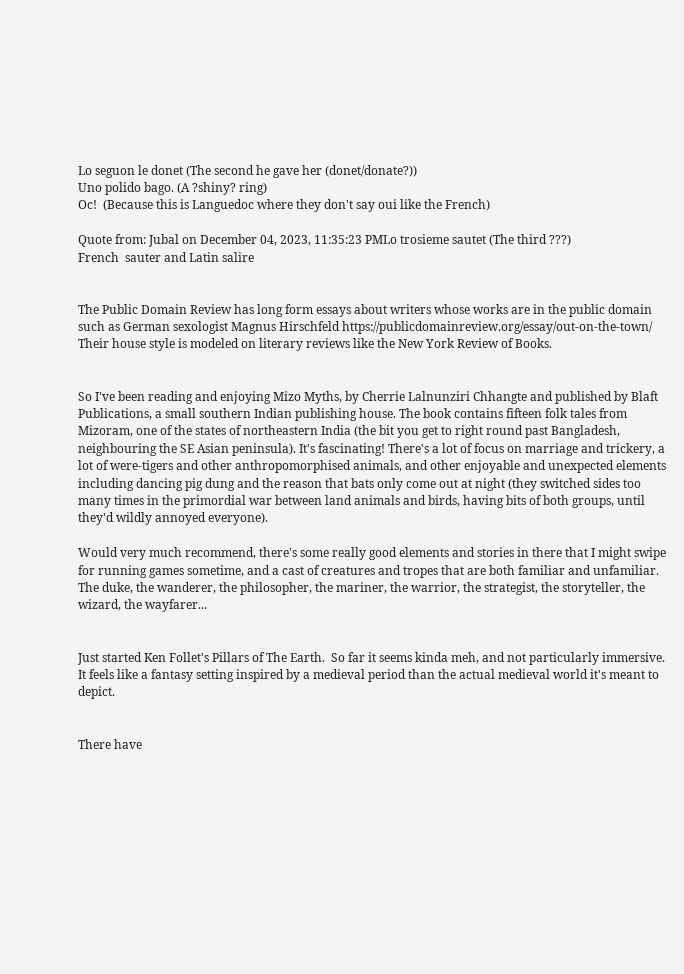Lo seguon le donet (The second he gave her (donet/donate?))
Uno polido bago. (A ?shiny? ring)
Oc!  (Because this is Languedoc where they don't say oui like the French)

Quote from: Jubal on December 04, 2023, 11:35:23 PMLo trosieme sautet (The third ???)
French  sauter and Latin salire


The Public Domain Review has long form essays about writers whose works are in the public domain such as German sexologist Magnus Hirschfeld https://publicdomainreview.org/essay/out-on-the-town/ Their house style is modeled on literary reviews like the New York Review of Books.


So I've been reading and enjoying Mizo Myths, by Cherrie Lalnunziri Chhangte and published by Blaft Publications, a small southern Indian publishing house. The book contains fifteen folk tales from Mizoram, one of the states of northeastern India (the bit you get to right round past Bangladesh, neighbouring the SE Asian peninsula). It's fascinating! There's a lot of focus on marriage and trickery, a lot of were-tigers and other anthropomorphised animals, and other enjoyable and unexpected elements including dancing pig dung and the reason that bats only come out at night (they switched sides too many times in the primordial war between land animals and birds, having bits of both groups, until they'd wildly annoyed everyone).

Would very much recommend, there's some really good elements and stories in there that I might swipe for running games sometime, and a cast of creatures and tropes that are both familiar and unfamiliar.
The duke, the wanderer, the philosopher, the mariner, the warrior, the strategist, the storyteller, the wizard, the wayfarer...


Just started Ken Follet's Pillars of The Earth.  So far it seems kinda meh, and not particularly immersive. It feels like a fantasy setting inspired by a medieval period than the actual medieval world it's meant to depict.


There have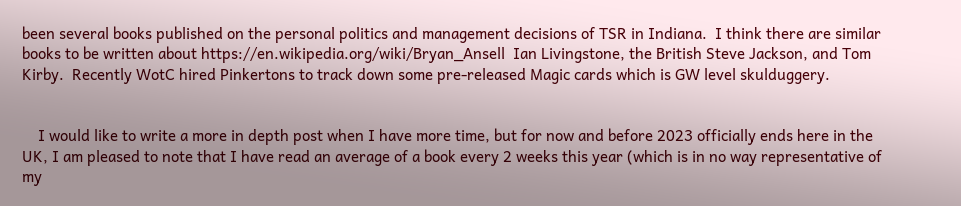been several books published on the personal politics and management decisions of TSR in Indiana.  I think there are similar books to be written about https://en.wikipedia.org/wiki/Bryan_Ansell  Ian Livingstone, the British Steve Jackson, and Tom Kirby.  Recently WotC hired Pinkertons to track down some pre-released Magic cards which is GW level skulduggery.


    I would like to write a more in depth post when I have more time, but for now and before 2023 officially ends here in the UK, I am pleased to note that I have read an average of a book every 2 weeks this year (which is in no way representative of my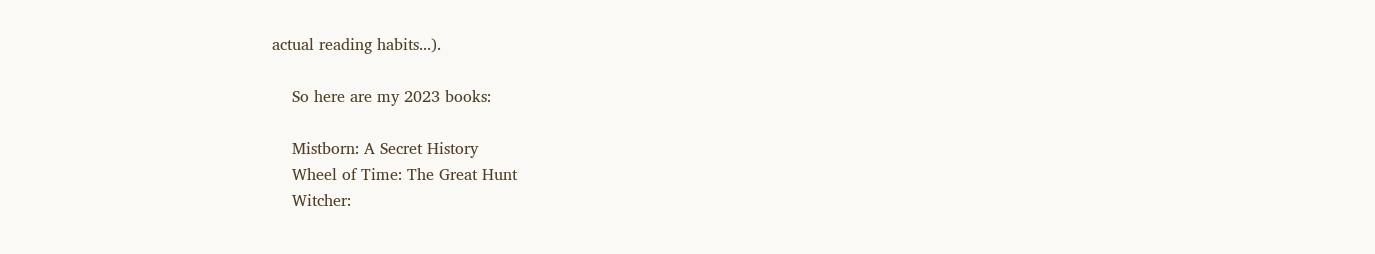actual reading habits...).

    So here are my 2023 books:

    Mistborn: A Secret History
    Wheel of Time: The Great Hunt
    Witcher: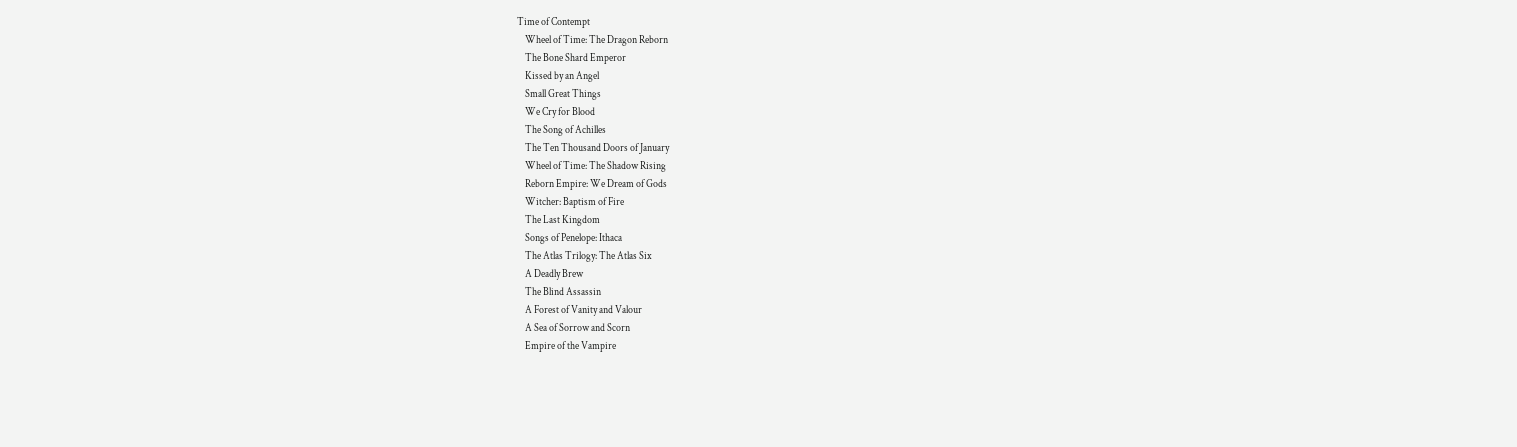Time of Contempt
    Wheel of Time: The Dragon Reborn
    The Bone Shard Emperor
    Kissed by an Angel
    Small Great Things
    We Cry for Blood
    The Song of Achilles
    The Ten Thousand Doors of January
    Wheel of Time: The Shadow Rising
    Reborn Empire: We Dream of Gods
    Witcher: Baptism of Fire
    The Last Kingdom
    Songs of Penelope: Ithaca
    The Atlas Trilogy: The Atlas Six
    A Deadly Brew
    The Blind Assassin
    A Forest of Vanity and Valour
    A Sea of Sorrow and Scorn
    Empire of the Vampire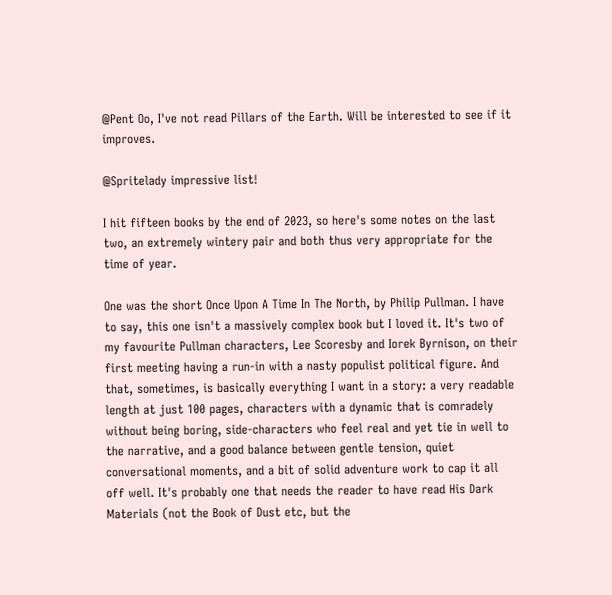@Pent Oo, I've not read Pillars of the Earth. Will be interested to see if it improves.

@Spritelady impressive list!

I hit fifteen books by the end of 2023, so here's some notes on the last two, an extremely wintery pair and both thus very appropriate for the time of year.

One was the short Once Upon A Time In The North, by Philip Pullman. I have to say, this one isn't a massively complex book but I loved it. It's two of my favourite Pullman characters, Lee Scoresby and Iorek Byrnison, on their first meeting having a run-in with a nasty populist political figure. And that, sometimes, is basically everything I want in a story: a very readable length at just 100 pages, characters with a dynamic that is comradely without being boring, side-characters who feel real and yet tie in well to the narrative, and a good balance between gentle tension, quiet conversational moments, and a bit of solid adventure work to cap it all off well. It's probably one that needs the reader to have read His Dark Materials (not the Book of Dust etc, but the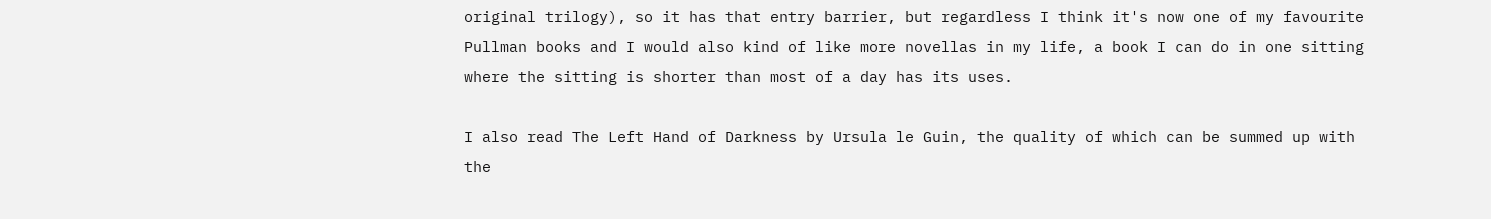original trilogy), so it has that entry barrier, but regardless I think it's now one of my favourite Pullman books and I would also kind of like more novellas in my life, a book I can do in one sitting where the sitting is shorter than most of a day has its uses.

I also read The Left Hand of Darkness by Ursula le Guin, the quality of which can be summed up with the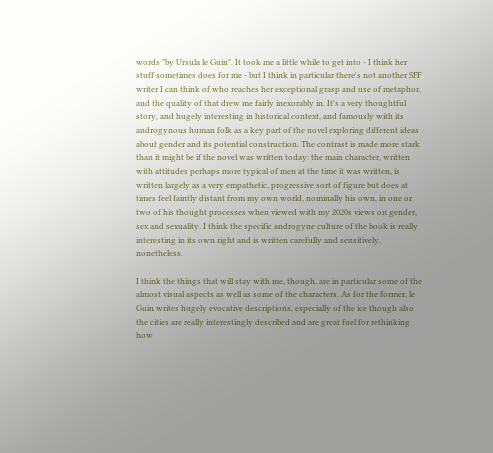words "by Ursula le Guin". It took me a little while to get into - I think her stuff sometimes does for me - but I think in particular there's not another SFF writer I can think of who reaches her exceptional grasp and use of metaphor, and the quality of that drew me fairly inexorably in. It's a very thoughtful story, and hugely interesting in historical context, and famously with its androgynous human folk as a key part of the novel exploring different ideas about gender and its potential construction. The contrast is made more stark than it might be if the novel was written today: the main character, written with attitudes perhaps more typical of men at the time it was written, is written largely as a very empathetic, progressive sort of figure but does at times feel faintly distant from my own world, nominally his own, in one or two of his thought processes when viewed with my 2020s views on gender, sex and sexuality. I think the specific androgyne culture of the book is really interesting in its own right and is written carefully and sensitively, nonetheless.

I think the things that will stay with me, though, are in particular some of the almost visual aspects as well as some of the characters. As for the former, le Guin writes hugely evocative descriptions, especially of the ice though also the cities are really interestingly described and are great fuel for rethinking how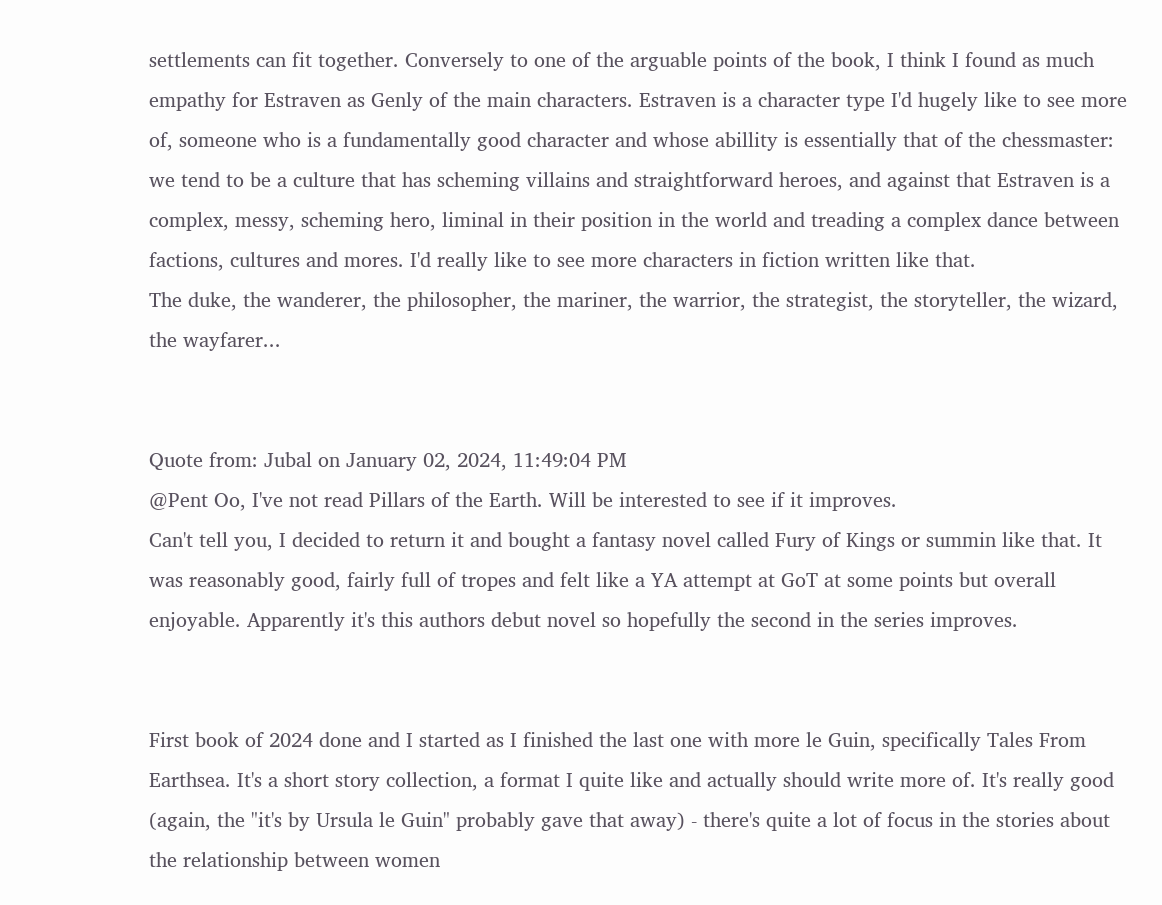settlements can fit together. Conversely to one of the arguable points of the book, I think I found as much empathy for Estraven as Genly of the main characters. Estraven is a character type I'd hugely like to see more of, someone who is a fundamentally good character and whose abillity is essentially that of the chessmaster: we tend to be a culture that has scheming villains and straightforward heroes, and against that Estraven is a complex, messy, scheming hero, liminal in their position in the world and treading a complex dance between factions, cultures and mores. I'd really like to see more characters in fiction written like that.
The duke, the wanderer, the philosopher, the mariner, the warrior, the strategist, the storyteller, the wizard, the wayfarer...


Quote from: Jubal on January 02, 2024, 11:49:04 PM
@Pent Oo, I've not read Pillars of the Earth. Will be interested to see if it improves.
Can't tell you, I decided to return it and bought a fantasy novel called Fury of Kings or summin like that. It was reasonably good, fairly full of tropes and felt like a YA attempt at GoT at some points but overall enjoyable. Apparently it's this authors debut novel so hopefully the second in the series improves.


First book of 2024 done and I started as I finished the last one with more le Guin, specifically Tales From Earthsea. It's a short story collection, a format I quite like and actually should write more of. It's really good (again, the "it's by Ursula le Guin" probably gave that away) - there's quite a lot of focus in the stories about the relationship between women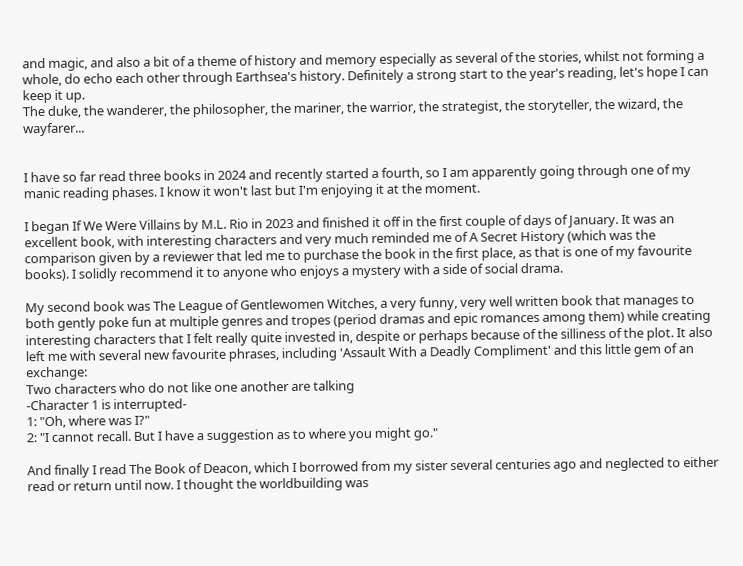and magic, and also a bit of a theme of history and memory especially as several of the stories, whilst not forming a whole, do echo each other through Earthsea's history. Definitely a strong start to the year's reading, let's hope I can keep it up.
The duke, the wanderer, the philosopher, the mariner, the warrior, the strategist, the storyteller, the wizard, the wayfarer...


I have so far read three books in 2024 and recently started a fourth, so I am apparently going through one of my manic reading phases. I know it won't last but I'm enjoying it at the moment.

I began If We Were Villains by M.L. Rio in 2023 and finished it off in the first couple of days of January. It was an excellent book, with interesting characters and very much reminded me of A Secret History (which was the comparison given by a reviewer that led me to purchase the book in the first place, as that is one of my favourite books). I solidly recommend it to anyone who enjoys a mystery with a side of social drama.

My second book was The League of Gentlewomen Witches, a very funny, very well written book that manages to both gently poke fun at multiple genres and tropes (period dramas and epic romances among them) while creating interesting characters that I felt really quite invested in, despite or perhaps because of the silliness of the plot. It also left me with several new favourite phrases, including 'Assault With a Deadly Compliment' and this little gem of an exchange:
Two characters who do not like one another are talking
-Character 1 is interrupted-
1: "Oh, where was I?"
2: "I cannot recall. But I have a suggestion as to where you might go."

And finally I read The Book of Deacon, which I borrowed from my sister several centuries ago and neglected to either read or return until now. I thought the worldbuilding was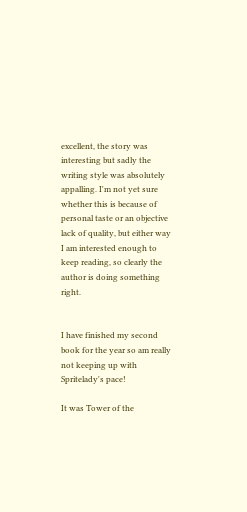excellent, the story was interesting but sadly the writing style was absolutely appalling. I'm not yet sure whether this is because of personal taste or an objective lack of quality, but either way I am interested enough to keep reading, so clearly the author is doing something right.


I have finished my second book for the year so am really not keeping up with Spritelady's pace!

It was Tower of the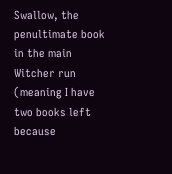Swallow, the penultimate book in the main Witcher run (meaning I have two books left because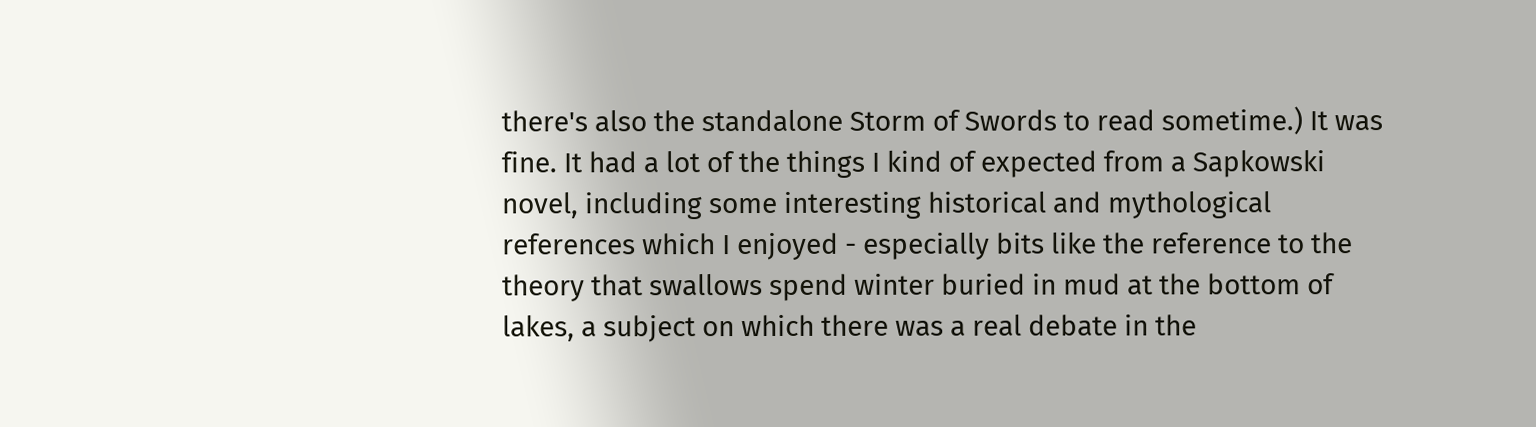there's also the standalone Storm of Swords to read sometime.) It was fine. It had a lot of the things I kind of expected from a Sapkowski novel, including some interesting historical and mythological references which I enjoyed - especially bits like the reference to the theory that swallows spend winter buried in mud at the bottom of lakes, a subject on which there was a real debate in the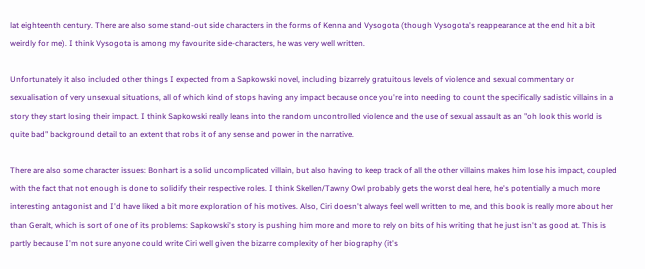lat eighteenth century. There are also some stand-out side characters in the forms of Kenna and Vysogota (though Vysogota's reappearance at the end hit a bit weirdly for me). I think Vysogota is among my favourite side-characters, he was very well written.

Unfortunately it also included other things I expected from a Sapkowski novel, including bizarrely gratuitous levels of violence and sexual commentary or sexualisation of very unsexual situations, all of which kind of stops having any impact because once you're into needing to count the specifically sadistic villains in a story they start losing their impact. I think Sapkowski really leans into the random uncontrolled violence and the use of sexual assault as an "oh look this world is quite bad" background detail to an extent that robs it of any sense and power in the narrative.

There are also some character issues: Bonhart is a solid uncomplicated villain, but also having to keep track of all the other villains makes him lose his impact, coupled with the fact that not enough is done to solidify their respective roles. I think Skellen/Tawny Owl probably gets the worst deal here, he's potentially a much more interesting antagonist and I'd have liked a bit more exploration of his motives. Also, Ciri doesn't always feel well written to me, and this book is really more about her than Geralt, which is sort of one of its problems: Sapkowski's story is pushing him more and more to rely on bits of his writing that he just isn't as good at. This is partly because I'm not sure anyone could write Ciri well given the bizarre complexity of her biography (it's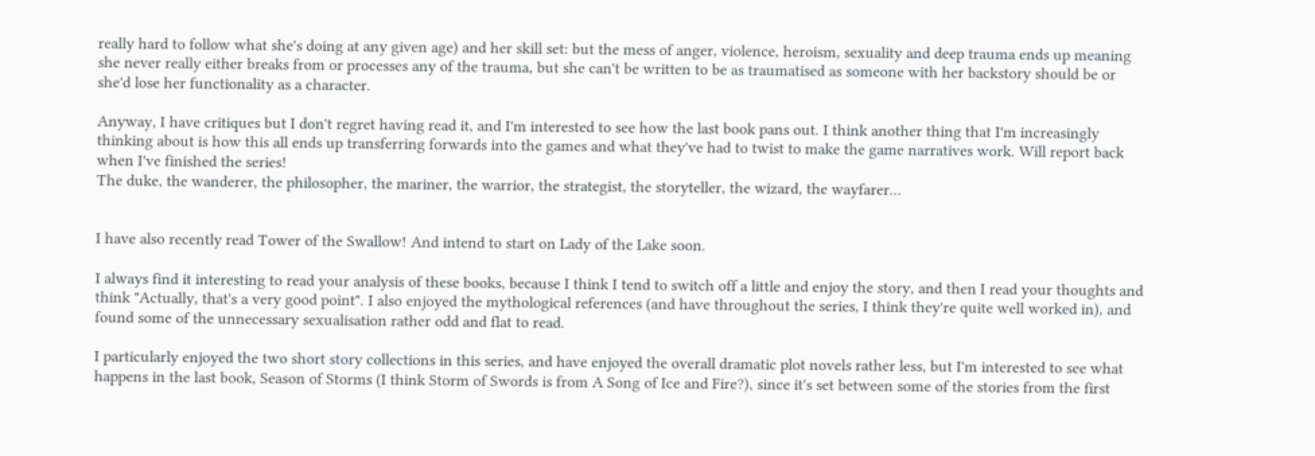really hard to follow what she's doing at any given age) and her skill set: but the mess of anger, violence, heroism, sexuality and deep trauma ends up meaning she never really either breaks from or processes any of the trauma, but she can't be written to be as traumatised as someone with her backstory should be or she'd lose her functionality as a character.

Anyway, I have critiques but I don't regret having read it, and I'm interested to see how the last book pans out. I think another thing that I'm increasingly thinking about is how this all ends up transferring forwards into the games and what they've had to twist to make the game narratives work. Will report back when I've finished the series!
The duke, the wanderer, the philosopher, the mariner, the warrior, the strategist, the storyteller, the wizard, the wayfarer...


I have also recently read Tower of the Swallow! And intend to start on Lady of the Lake soon.

I always find it interesting to read your analysis of these books, because I think I tend to switch off a little and enjoy the story, and then I read your thoughts and think "Actually, that's a very good point". I also enjoyed the mythological references (and have throughout the series, I think they're quite well worked in), and found some of the unnecessary sexualisation rather odd and flat to read.

I particularly enjoyed the two short story collections in this series, and have enjoyed the overall dramatic plot novels rather less, but I'm interested to see what happens in the last book, Season of Storms (I think Storm of Swords is from A Song of Ice and Fire?), since it's set between some of the stories from the first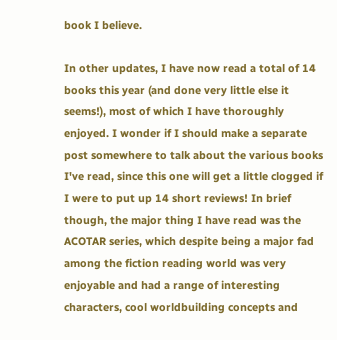book I believe.

In other updates, I have now read a total of 14 books this year (and done very little else it seems!), most of which I have thoroughly enjoyed. I wonder if I should make a separate post somewhere to talk about the various books I've read, since this one will get a little clogged if I were to put up 14 short reviews! In brief though, the major thing I have read was the ACOTAR series, which despite being a major fad among the fiction reading world was very enjoyable and had a range of interesting characters, cool worldbuilding concepts and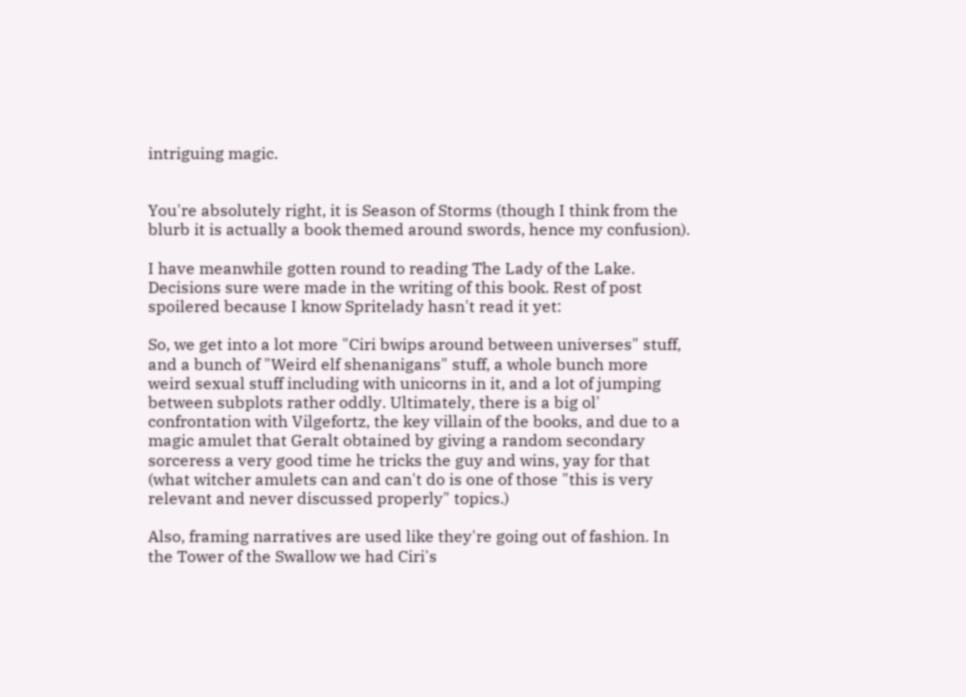intriguing magic.


You're absolutely right, it is Season of Storms (though I think from the blurb it is actually a book themed around swords, hence my confusion).

I have meanwhile gotten round to reading The Lady of the Lake. Decisions sure were made in the writing of this book. Rest of post spoilered because I know Spritelady hasn't read it yet:

So, we get into a lot more "Ciri bwips around between universes" stuff, and a bunch of "Weird elf shenanigans" stuff, a whole bunch more weird sexual stuff including with unicorns in it, and a lot of jumping between subplots rather oddly. Ultimately, there is a big ol' confrontation with Vilgefortz, the key villain of the books, and due to a magic amulet that Geralt obtained by giving a random secondary sorceress a very good time he tricks the guy and wins, yay for that (what witcher amulets can and can't do is one of those "this is very relevant and never discussed properly" topics.)

Also, framing narratives are used like they're going out of fashion. In the Tower of the Swallow we had Ciri's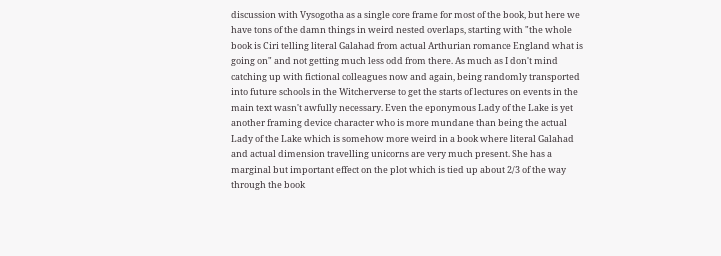discussion with Vysogotha as a single core frame for most of the book, but here we have tons of the damn things in weird nested overlaps, starting with "the whole book is Ciri telling literal Galahad from actual Arthurian romance England what is going on" and not getting much less odd from there. As much as I don't mind catching up with fictional colleagues now and again, being randomly transported into future schools in the Witcherverse to get the starts of lectures on events in the main text wasn't awfully necessary. Even the eponymous Lady of the Lake is yet another framing device character who is more mundane than being the actual Lady of the Lake which is somehow more weird in a book where literal Galahad and actual dimension travelling unicorns are very much present. She has a marginal but important effect on the plot which is tied up about 2/3 of the way through the book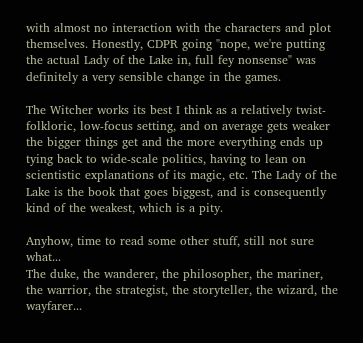with almost no interaction with the characters and plot themselves. Honestly, CDPR going "nope, we're putting the actual Lady of the Lake in, full fey nonsense" was definitely a very sensible change in the games.

The Witcher works its best I think as a relatively twist-folkloric, low-focus setting, and on average gets weaker the bigger things get and the more everything ends up tying back to wide-scale politics, having to lean on scientistic explanations of its magic, etc. The Lady of the Lake is the book that goes biggest, and is consequently kind of the weakest, which is a pity.

Anyhow, time to read some other stuff, still not sure what...
The duke, the wanderer, the philosopher, the mariner, the warrior, the strategist, the storyteller, the wizard, the wayfarer...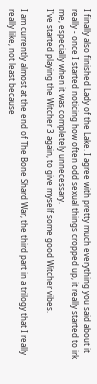I finally also finished Lady of the Lake. I agree with pretty much everything you said about it really - once I started noticing how often odd sexual things cropped up, it really started to irk me, especially when it was completely unnecessary.
I've started playing the Witcher 3 again, to give myself some good Witcher vibes.

I am currently almost at the end of The Bone Shard War, the third part in a trilogy that I really really like, not least because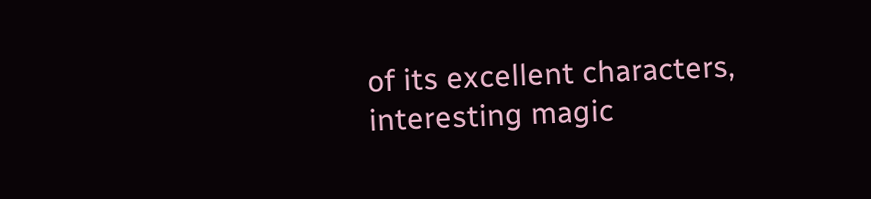of its excellent characters, interesting magic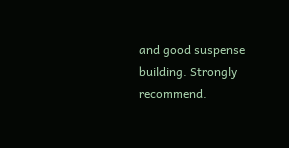and good suspense building. Strongly recommend.